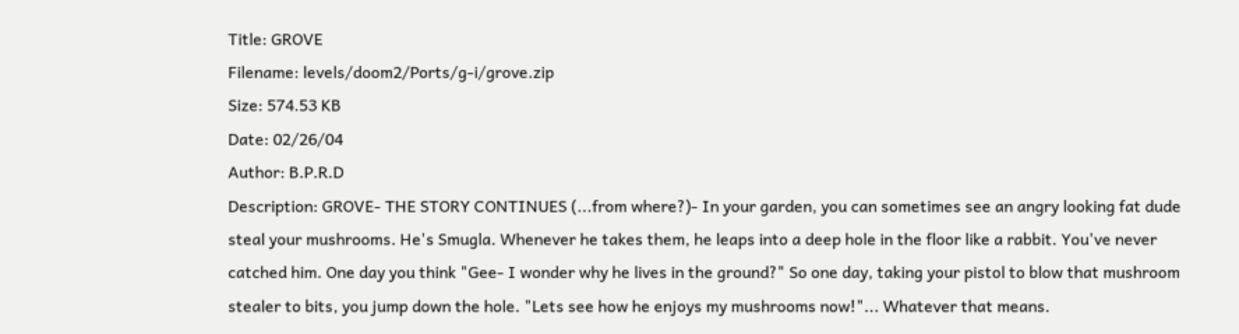Title: GROVE
Filename: levels/doom2/Ports/g-i/grove.zip
Size: 574.53 KB
Date: 02/26/04
Author: B.P.R.D
Description: GROVE- THE STORY CONTINUES (...from where?)- In your garden, you can sometimes see an angry looking fat dude steal your mushrooms. He's Smugla. Whenever he takes them, he leaps into a deep hole in the floor like a rabbit. You've never catched him. One day you think "Gee- I wonder why he lives in the ground?" So one day, taking your pistol to blow that mushroom stealer to bits, you jump down the hole. "Lets see how he enjoys my mushrooms now!"... Whatever that means.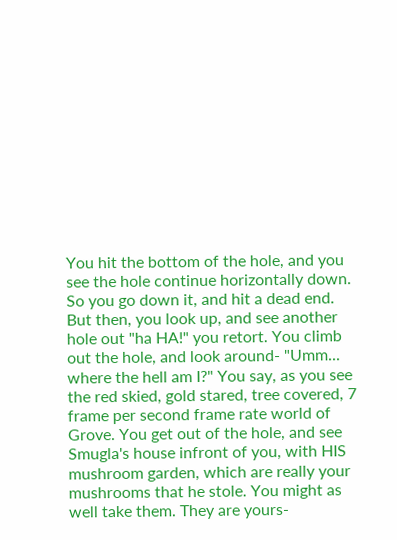You hit the bottom of the hole, and you see the hole continue horizontally down. So you go down it, and hit a dead end. But then, you look up, and see another hole out "ha HA!" you retort. You climb out the hole, and look around- "Umm... where the hell am I?" You say, as you see the red skied, gold stared, tree covered, 7 frame per second frame rate world of Grove. You get out of the hole, and see Smugla's house infront of you, with HIS mushroom garden, which are really your mushrooms that he stole. You might as well take them. They are yours-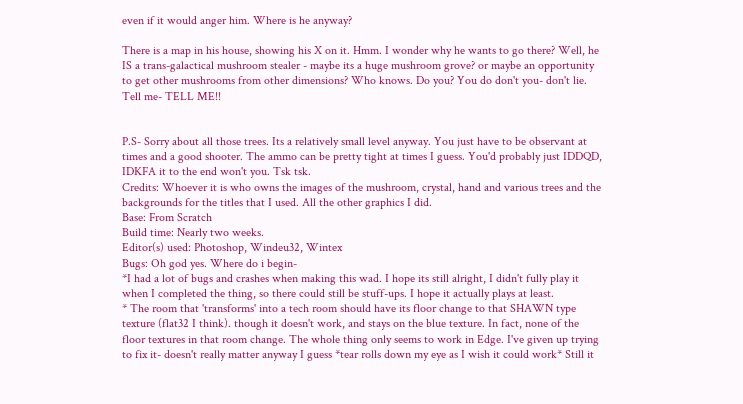even if it would anger him. Where is he anyway?

There is a map in his house, showing his X on it. Hmm. I wonder why he wants to go there? Well, he IS a trans-galactical mushroom stealer - maybe its a huge mushroom grove? or maybe an opportunity to get other mushrooms from other dimensions? Who knows. Do you? You do don't you- don't lie. Tell me- TELL ME!!


P.S- Sorry about all those trees. Its a relatively small level anyway. You just have to be observant at times and a good shooter. The ammo can be pretty tight at times I guess. You'd probably just IDDQD, IDKFA it to the end won't you. Tsk tsk.
Credits: Whoever it is who owns the images of the mushroom, crystal, hand and various trees and the backgrounds for the titles that I used. All the other graphics I did.
Base: From Scratch
Build time: Nearly two weeks.
Editor(s) used: Photoshop, Windeu32, Wintex
Bugs: Oh god yes. Where do i begin-
*I had a lot of bugs and crashes when making this wad. I hope its still alright, I didn't fully play it when I completed the thing, so there could still be stuff-ups. I hope it actually plays at least.
* The room that 'transforms' into a tech room should have its floor change to that SHAWN type texture (flat32 I think). though it doesn't work, and stays on the blue texture. In fact, none of the floor textures in that room change. The whole thing only seems to work in Edge. I've given up trying to fix it- doesn't really matter anyway I guess *tear rolls down my eye as I wish it could work* Still it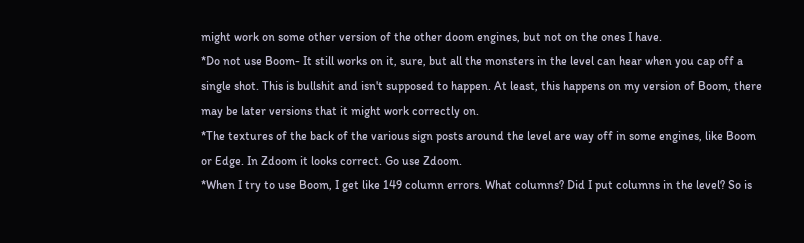might work on some other version of the other doom engines, but not on the ones I have.
*Do not use Boom- It still works on it, sure, but all the monsters in the level can hear when you cap off a single shot. This is bullshit and isn't supposed to happen. At least, this happens on my version of Boom, there may be later versions that it might work correctly on.
*The textures of the back of the various sign posts around the level are way off in some engines, like Boom or Edge. In Zdoom it looks correct. Go use Zdoom.
*When I try to use Boom, I get like 149 column errors. What columns? Did I put columns in the level? So is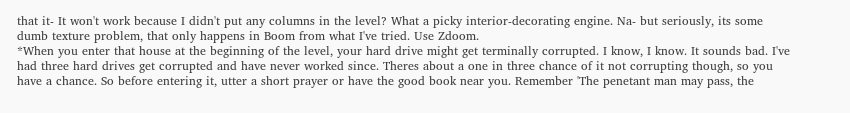that it- It won't work because I didn't put any columns in the level? What a picky interior-decorating engine. Na- but seriously, its some dumb texture problem, that only happens in Boom from what I've tried. Use Zdoom.
*When you enter that house at the beginning of the level, your hard drive might get terminally corrupted. I know, I know. It sounds bad. I've had three hard drives get corrupted and have never worked since. Theres about a one in three chance of it not corrupting though, so you have a chance. So before entering it, utter a short prayer or have the good book near you. Remember 'The penetant man may pass, the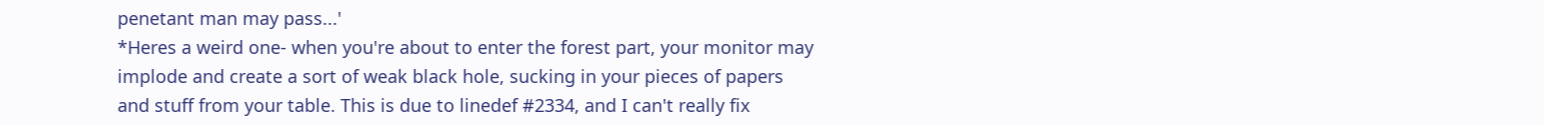penetant man may pass...'
*Heres a weird one- when you're about to enter the forest part, your monitor may implode and create a sort of weak black hole, sucking in your pieces of papers and stuff from your table. This is due to linedef #2334, and I can't really fix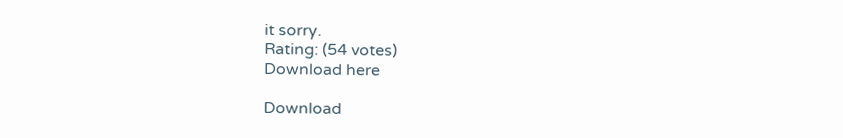it sorry.
Rating: (54 votes)
Download here

Download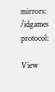mirrors: /idgames protocol:

View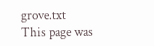grove.txt
This page was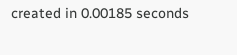created in 0.00185 seconds